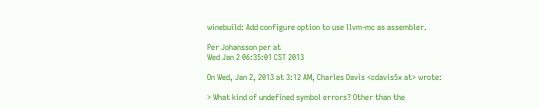winebuild: Add configure option to use llvm-mc as assembler.

Per Johansson per at
Wed Jan 2 06:35:01 CST 2013

On Wed, Jan 2, 2013 at 3:12 AM, Charles Davis <cdavis5x at> wrote:

> What kind of undefined symbol errors? Other than the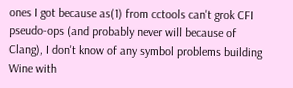ones I got because as(1) from cctools can't grok CFI pseudo-ops (and probably never will because of Clang), I don't know of any symbol problems building Wine with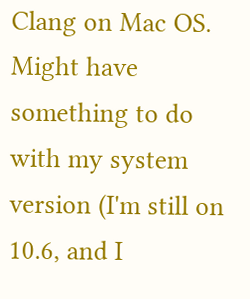Clang on Mac OS. Might have something to do with my system version (I'm still on 10.6, and I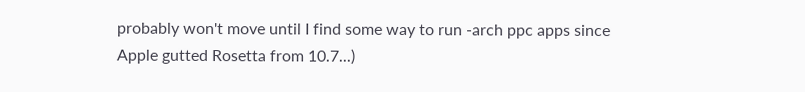probably won't move until I find some way to run -arch ppc apps since Apple gutted Rosetta from 10.7...)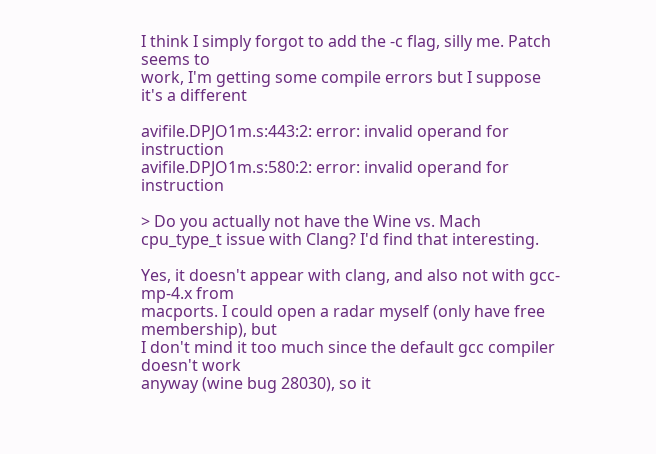I think I simply forgot to add the -c flag, silly me. Patch seems to
work, I'm getting some compile errors but I suppose it's a different

avifile.DPJO1m.s:443:2: error: invalid operand for instruction
avifile.DPJO1m.s:580:2: error: invalid operand for instruction

> Do you actually not have the Wine vs. Mach cpu_type_t issue with Clang? I'd find that interesting.

Yes, it doesn't appear with clang, and also not with gcc-mp-4.x from
macports. I could open a radar myself (only have free membership), but
I don't mind it too much since the default gcc compiler doesn't work
anyway (wine bug 28030), so it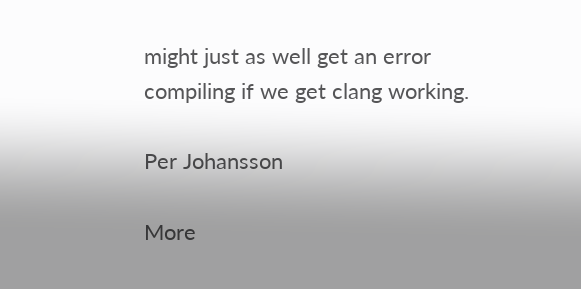might just as well get an error
compiling if we get clang working.

Per Johansson

More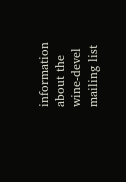information about the wine-devel mailing list